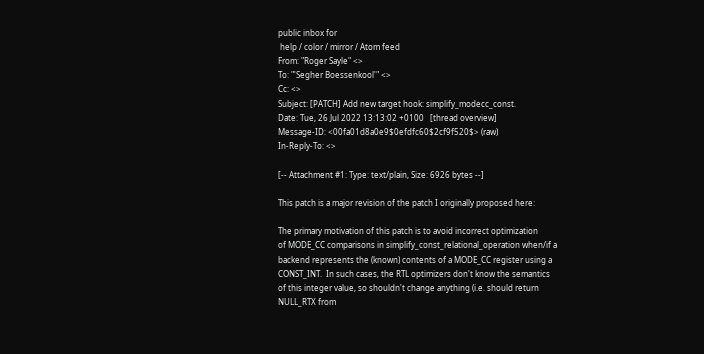public inbox for
 help / color / mirror / Atom feed
From: "Roger Sayle" <>
To: "'Segher Boessenkool'" <>
Cc: <>
Subject: [PATCH] Add new target hook: simplify_modecc_const.
Date: Tue, 26 Jul 2022 13:13:02 +0100   [thread overview]
Message-ID: <00fa01d8a0e9$0efdfc60$2cf9f520$> (raw)
In-Reply-To: <>

[-- Attachment #1: Type: text/plain, Size: 6926 bytes --]

This patch is a major revision of the patch I originally proposed here:

The primary motivation of this patch is to avoid incorrect optimization
of MODE_CC comparisons in simplify_const_relational_operation when/if a
backend represents the (known) contents of a MODE_CC register using a
CONST_INT.  In such cases, the RTL optimizers don't know the semantics
of this integer value, so shouldn't change anything (i.e. should return
NULL_RTX from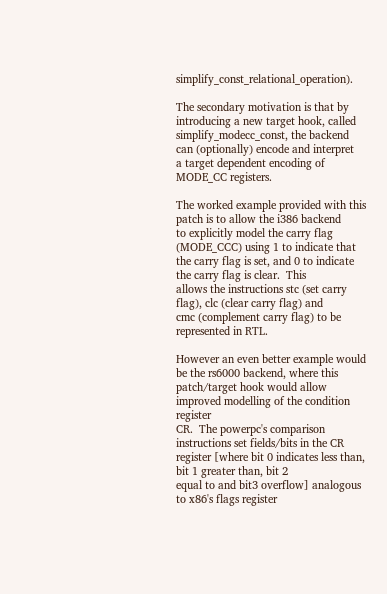simplify_const_relational_operation).

The secondary motivation is that by introducing a new target hook, called
simplify_modecc_const, the backend can (optionally) encode and interpret
a target dependent encoding of MODE_CC registers.

The worked example provided with this patch is to allow the i386 backend
to explicitly model the carry flag (MODE_CCC) using 1 to indicate that
the carry flag is set, and 0 to indicate the carry flag is clear.  This
allows the instructions stc (set carry flag), clc (clear carry flag) and
cmc (complement carry flag) to be represented in RTL.

However an even better example would be the rs6000 backend, where this
patch/target hook would allow improved modelling of the condition register
CR.  The powerpc's comparison instructions set fields/bits in the CR
register [where bit 0 indicates less than, bit 1 greater than, bit 2
equal to and bit3 overflow] analogous to x86's flags register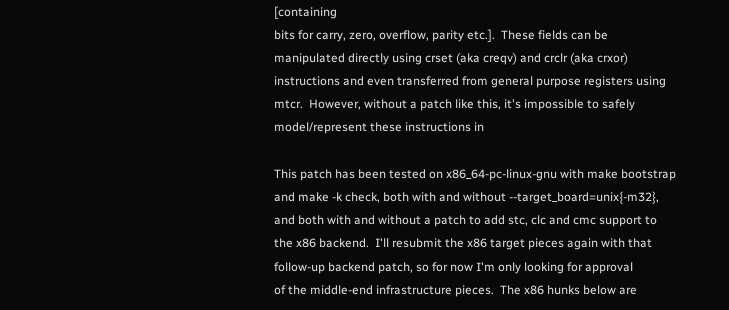[containing
bits for carry, zero, overflow, parity etc.].  These fields can be
manipulated directly using crset (aka creqv) and crclr (aka crxor)
instructions and even transferred from general purpose registers using
mtcr.  However, without a patch like this, it's impossible to safely
model/represent these instructions in

This patch has been tested on x86_64-pc-linux-gnu with make bootstrap
and make -k check, both with and without --target_board=unix{-m32},
and both with and without a patch to add stc, clc and cmc support to
the x86 backend.  I'll resubmit the x86 target pieces again with that
follow-up backend patch, so for now I'm only looking for approval
of the middle-end infrastructure pieces.  The x86 hunks below are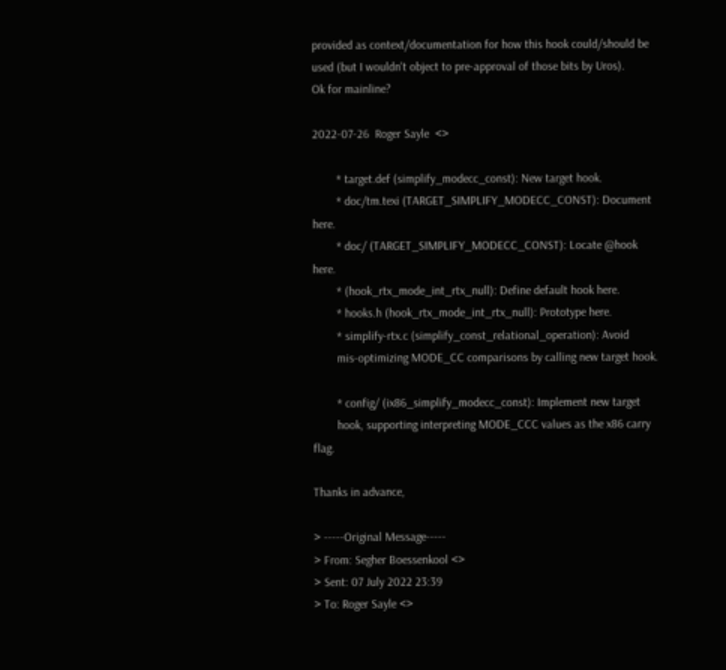provided as context/documentation for how this hook could/should be
used (but I wouldn't object to pre-approval of those bits by Uros).
Ok for mainline?

2022-07-26  Roger Sayle  <>

        * target.def (simplify_modecc_const): New target hook.
        * doc/tm.texi (TARGET_SIMPLIFY_MODECC_CONST): Document here.
        * doc/ (TARGET_SIMPLIFY_MODECC_CONST): Locate @hook here.
        * (hook_rtx_mode_int_rtx_null): Define default hook here.
        * hooks.h (hook_rtx_mode_int_rtx_null): Prototype here.
        * simplify-rtx.c (simplify_const_relational_operation): Avoid
        mis-optimizing MODE_CC comparisons by calling new target hook.

        * config/ (ix86_simplify_modecc_const): Implement new target
        hook, supporting interpreting MODE_CCC values as the x86 carry flag.

Thanks in advance,

> -----Original Message-----
> From: Segher Boessenkool <>
> Sent: 07 July 2022 23:39
> To: Roger Sayle <>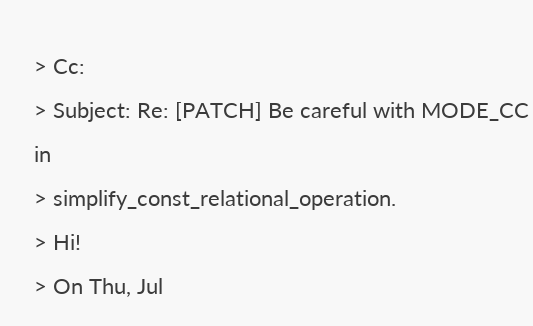> Cc:
> Subject: Re: [PATCH] Be careful with MODE_CC in
> simplify_const_relational_operation.
> Hi!
> On Thu, Jul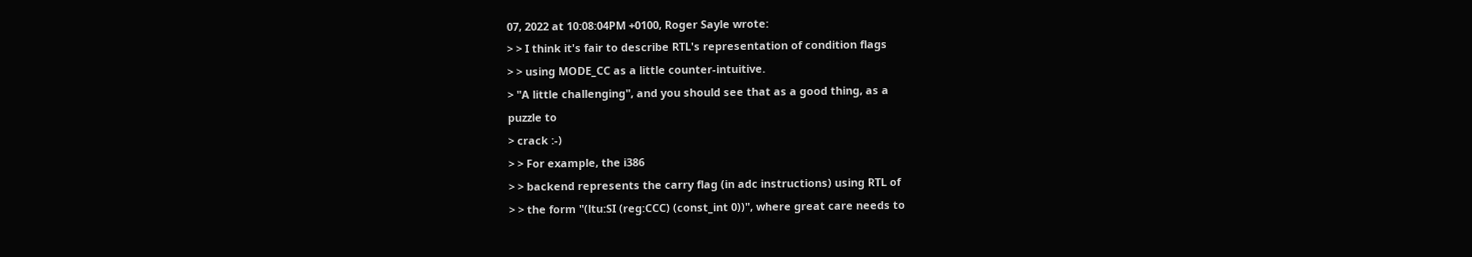07, 2022 at 10:08:04PM +0100, Roger Sayle wrote:
> > I think it's fair to describe RTL's representation of condition flags
> > using MODE_CC as a little counter-intuitive.
> "A little challenging", and you should see that as a good thing, as a
puzzle to
> crack :-)
> > For example, the i386
> > backend represents the carry flag (in adc instructions) using RTL of
> > the form "(ltu:SI (reg:CCC) (const_int 0))", where great care needs to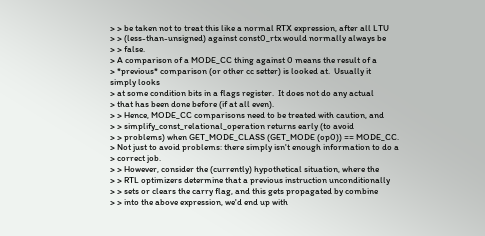> > be taken not to treat this like a normal RTX expression, after all LTU
> > (less-than-unsigned) against const0_rtx would normally always be
> > false.
> A comparison of a MODE_CC thing against 0 means the result of a
> *previous* comparison (or other cc setter) is looked at.  Usually it
simply looks
> at some condition bits in a flags register.  It does not do any actual
> that has been done before (if at all even).
> > Hence, MODE_CC comparisons need to be treated with caution, and
> > simplify_const_relational_operation returns early (to avoid
> > problems) when GET_MODE_CLASS (GET_MODE (op0)) == MODE_CC.
> Not just to avoid problems: there simply isn't enough information to do a
> correct job.
> > However, consider the (currently) hypothetical situation, where the
> > RTL optimizers determine that a previous instruction unconditionally
> > sets or clears the carry flag, and this gets propagated by combine
> > into the above expression, we'd end up with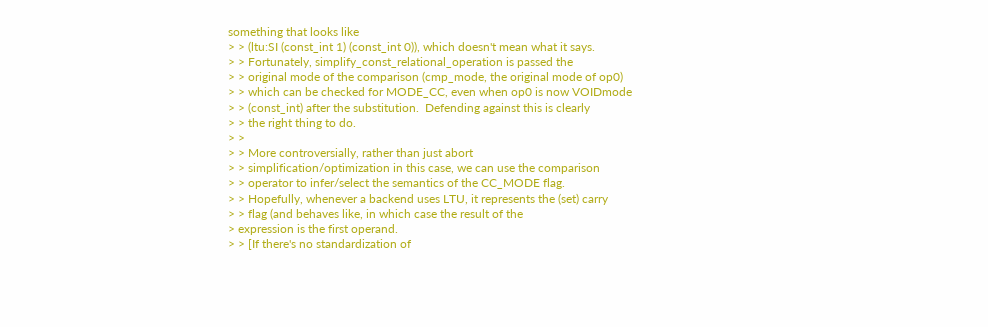something that looks like
> > (ltu:SI (const_int 1) (const_int 0)), which doesn't mean what it says.
> > Fortunately, simplify_const_relational_operation is passed the
> > original mode of the comparison (cmp_mode, the original mode of op0)
> > which can be checked for MODE_CC, even when op0 is now VOIDmode
> > (const_int) after the substitution.  Defending against this is clearly
> > the right thing to do.
> >
> > More controversially, rather than just abort
> > simplification/optimization in this case, we can use the comparison
> > operator to infer/select the semantics of the CC_MODE flag.
> > Hopefully, whenever a backend uses LTU, it represents the (set) carry
> > flag (and behaves like, in which case the result of the
> expression is the first operand.
> > [If there's no standardization of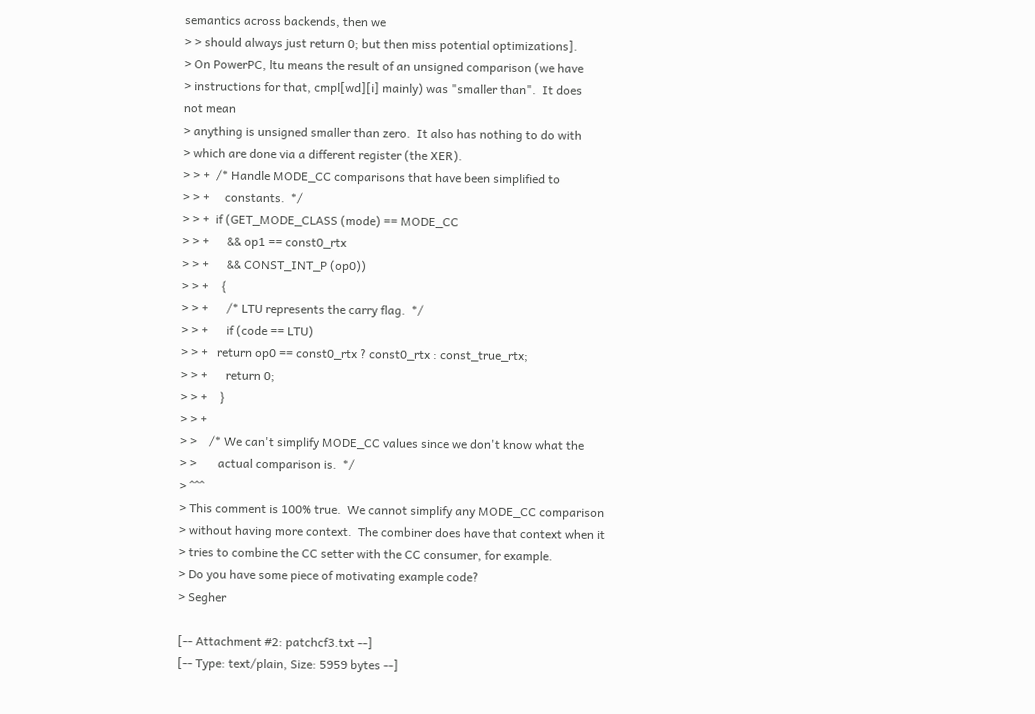semantics across backends, then we
> > should always just return 0; but then miss potential optimizations].
> On PowerPC, ltu means the result of an unsigned comparison (we have
> instructions for that, cmpl[wd][i] mainly) was "smaller than".  It does
not mean
> anything is unsigned smaller than zero.  It also has nothing to do with
> which are done via a different register (the XER).
> > +  /* Handle MODE_CC comparisons that have been simplified to
> > +     constants.  */
> > +  if (GET_MODE_CLASS (mode) == MODE_CC
> > +      && op1 == const0_rtx
> > +      && CONST_INT_P (op0))
> > +    {
> > +      /* LTU represents the carry flag.  */
> > +      if (code == LTU)
> > +   return op0 == const0_rtx ? const0_rtx : const_true_rtx;
> > +      return 0;
> > +    }
> > +
> >    /* We can't simplify MODE_CC values since we don't know what the
> >       actual comparison is.  */
> ^^^
> This comment is 100% true.  We cannot simplify any MODE_CC comparison
> without having more context.  The combiner does have that context when it
> tries to combine the CC setter with the CC consumer, for example.
> Do you have some piece of motivating example code?
> Segher

[-- Attachment #2: patchcf3.txt --]
[-- Type: text/plain, Size: 5959 bytes --]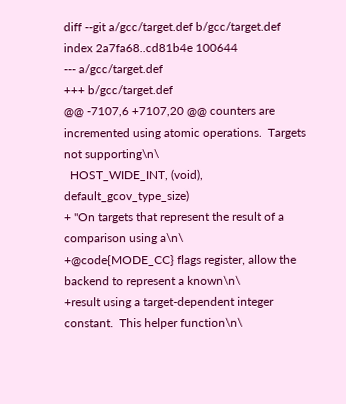diff --git a/gcc/target.def b/gcc/target.def
index 2a7fa68..cd81b4e 100644
--- a/gcc/target.def
+++ b/gcc/target.def
@@ -7107,6 +7107,20 @@ counters are incremented using atomic operations.  Targets not supporting\n\
  HOST_WIDE_INT, (void), default_gcov_type_size)
+ "On targets that represent the result of a comparison using a\n\
+@code{MODE_CC} flags register, allow the backend to represent a known\n\
+result using a target-dependent integer constant.  This helper function\n\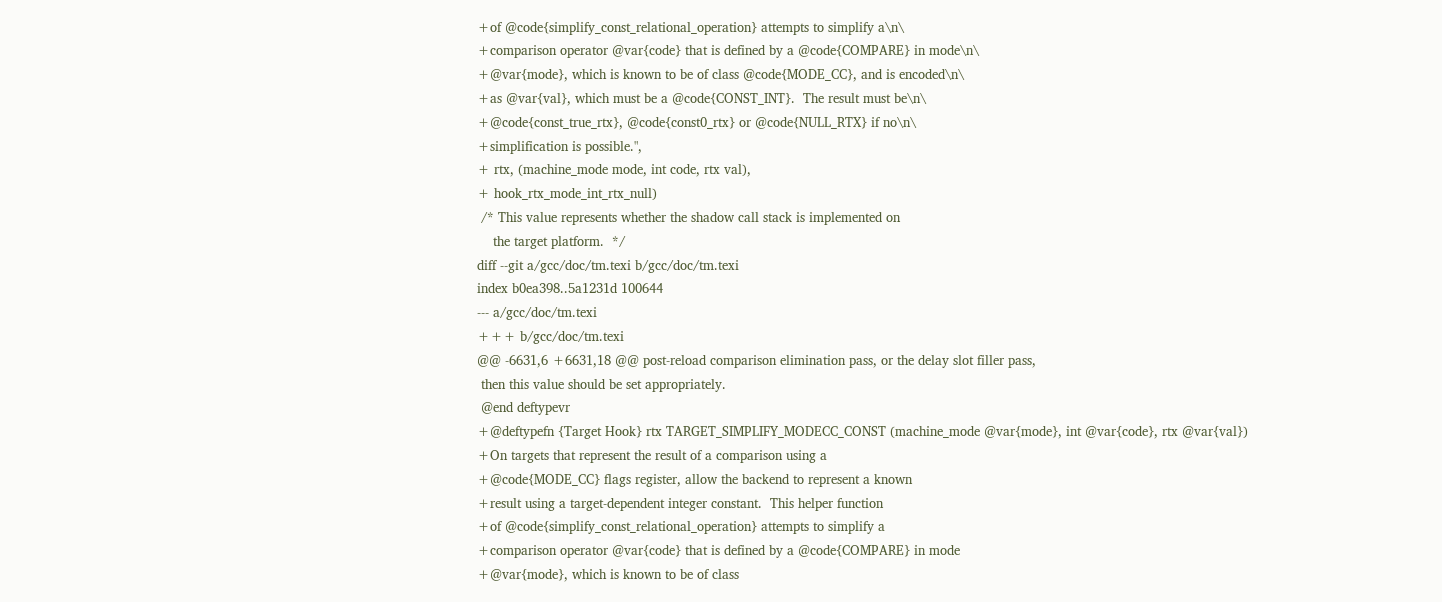+of @code{simplify_const_relational_operation} attempts to simplify a\n\
+comparison operator @var{code} that is defined by a @code{COMPARE} in mode\n\
+@var{mode}, which is known to be of class @code{MODE_CC}, and is encoded\n\
+as @var{val}, which must be a @code{CONST_INT}.  The result must be\n\
+@code{const_true_rtx}, @code{const0_rtx} or @code{NULL_RTX} if no\n\
+simplification is possible.",
+ rtx, (machine_mode mode, int code, rtx val),
+ hook_rtx_mode_int_rtx_null)
 /* This value represents whether the shadow call stack is implemented on
    the target platform.  */
diff --git a/gcc/doc/tm.texi b/gcc/doc/tm.texi
index b0ea398..5a1231d 100644
--- a/gcc/doc/tm.texi
+++ b/gcc/doc/tm.texi
@@ -6631,6 +6631,18 @@ post-reload comparison elimination pass, or the delay slot filler pass,
 then this value should be set appropriately.
 @end deftypevr
+@deftypefn {Target Hook} rtx TARGET_SIMPLIFY_MODECC_CONST (machine_mode @var{mode}, int @var{code}, rtx @var{val})
+On targets that represent the result of a comparison using a
+@code{MODE_CC} flags register, allow the backend to represent a known
+result using a target-dependent integer constant.  This helper function
+of @code{simplify_const_relational_operation} attempts to simplify a
+comparison operator @var{code} that is defined by a @code{COMPARE} in mode
+@var{mode}, which is known to be of class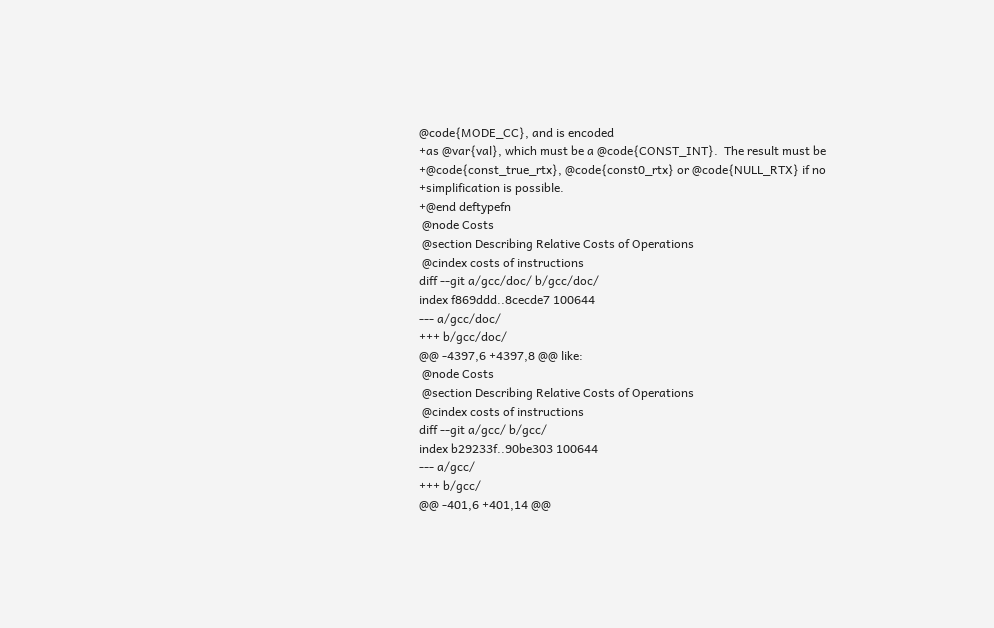@code{MODE_CC}, and is encoded
+as @var{val}, which must be a @code{CONST_INT}.  The result must be
+@code{const_true_rtx}, @code{const0_rtx} or @code{NULL_RTX} if no
+simplification is possible.
+@end deftypefn
 @node Costs
 @section Describing Relative Costs of Operations
 @cindex costs of instructions
diff --git a/gcc/doc/ b/gcc/doc/
index f869ddd..8cecde7 100644
--- a/gcc/doc/
+++ b/gcc/doc/
@@ -4397,6 +4397,8 @@ like:
 @node Costs
 @section Describing Relative Costs of Operations
 @cindex costs of instructions
diff --git a/gcc/ b/gcc/
index b29233f..90be303 100644
--- a/gcc/
+++ b/gcc/
@@ -401,6 +401,14 @@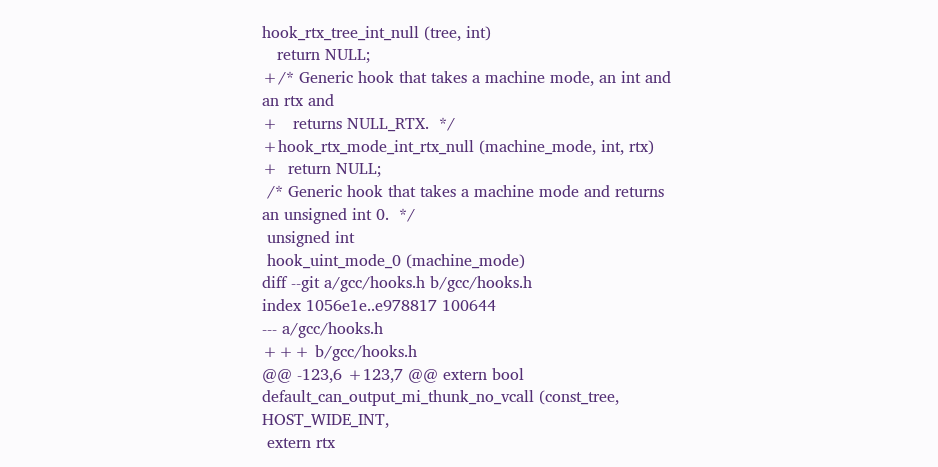hook_rtx_tree_int_null (tree, int)
   return NULL;
+/* Generic hook that takes a machine mode, an int and an rtx and
+   returns NULL_RTX.  */
+hook_rtx_mode_int_rtx_null (machine_mode, int, rtx)
+  return NULL;
 /* Generic hook that takes a machine mode and returns an unsigned int 0.  */
 unsigned int
 hook_uint_mode_0 (machine_mode)
diff --git a/gcc/hooks.h b/gcc/hooks.h
index 1056e1e..e978817 100644
--- a/gcc/hooks.h
+++ b/gcc/hooks.h
@@ -123,6 +123,7 @@ extern bool default_can_output_mi_thunk_no_vcall (const_tree, HOST_WIDE_INT,
 extern rtx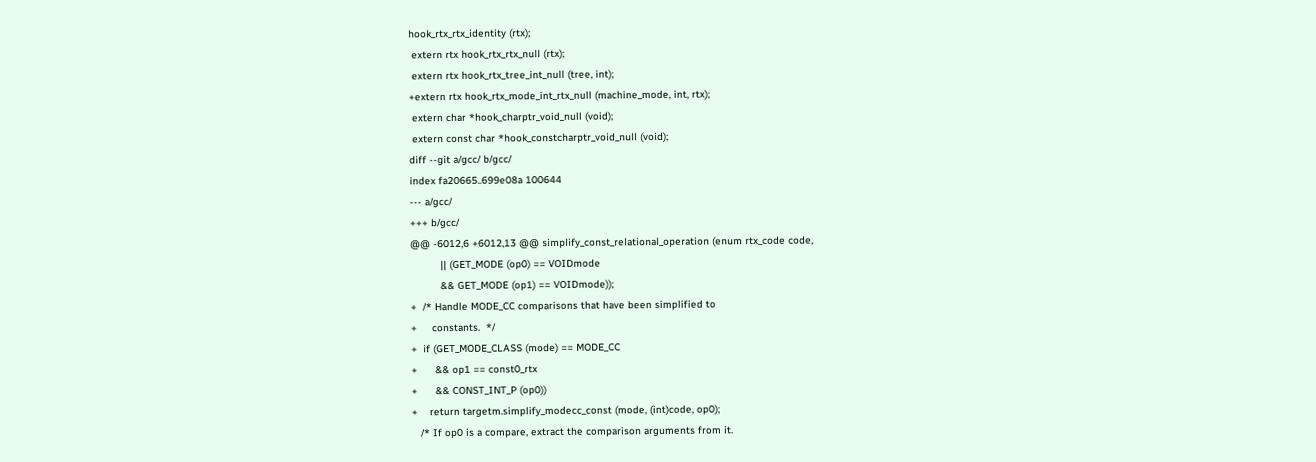hook_rtx_rtx_identity (rtx);
 extern rtx hook_rtx_rtx_null (rtx);
 extern rtx hook_rtx_tree_int_null (tree, int);
+extern rtx hook_rtx_mode_int_rtx_null (machine_mode, int, rtx);
 extern char *hook_charptr_void_null (void);
 extern const char *hook_constcharptr_void_null (void);
diff --git a/gcc/ b/gcc/
index fa20665..699e08a 100644
--- a/gcc/
+++ b/gcc/
@@ -6012,6 +6012,13 @@ simplify_const_relational_operation (enum rtx_code code,
          || (GET_MODE (op0) == VOIDmode
          && GET_MODE (op1) == VOIDmode));
+  /* Handle MODE_CC comparisons that have been simplified to
+     constants.  */
+  if (GET_MODE_CLASS (mode) == MODE_CC
+      && op1 == const0_rtx
+      && CONST_INT_P (op0))
+    return targetm.simplify_modecc_const (mode, (int)code, op0);
   /* If op0 is a compare, extract the comparison arguments from it.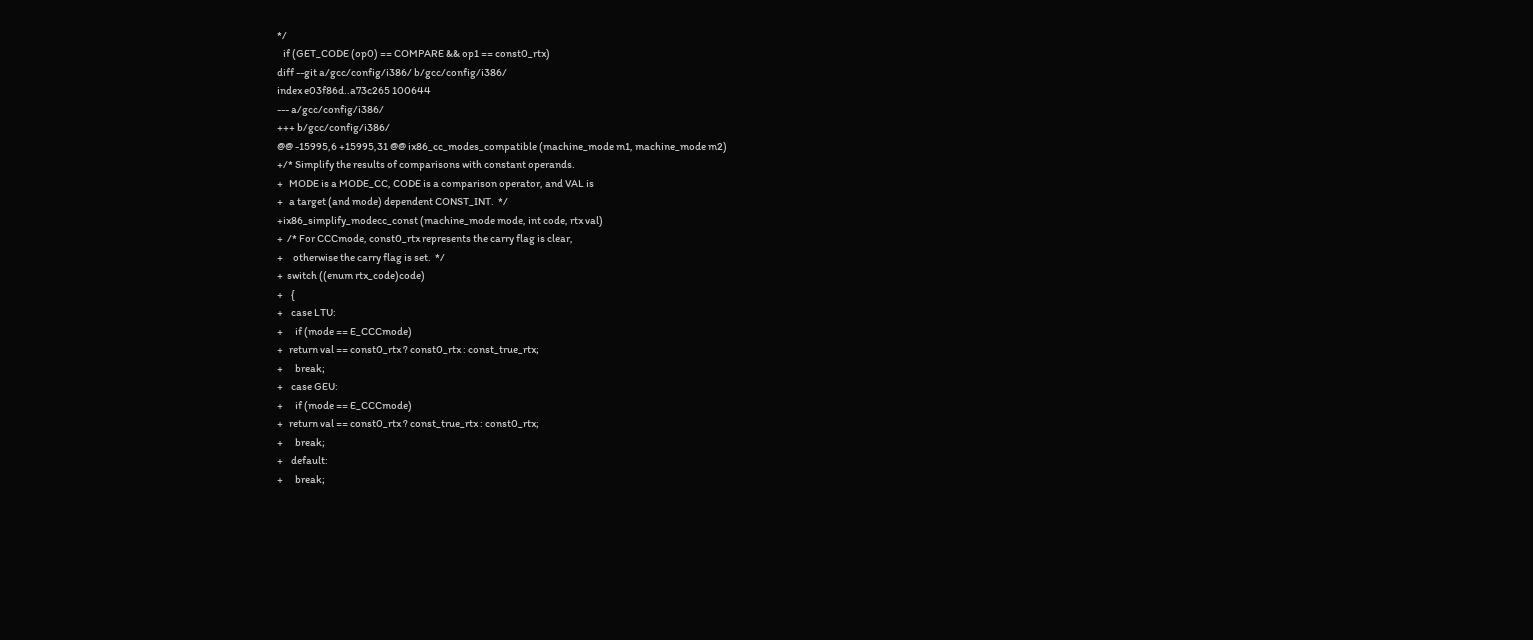*/
   if (GET_CODE (op0) == COMPARE && op1 == const0_rtx)
diff --git a/gcc/config/i386/ b/gcc/config/i386/
index e03f86d..a73c265 100644
--- a/gcc/config/i386/
+++ b/gcc/config/i386/
@@ -15995,6 +15995,31 @@ ix86_cc_modes_compatible (machine_mode m1, machine_mode m2)
+/* Simplify the results of comparisons with constant operands.
+   MODE is a MODE_CC, CODE is a comparison operator, and VAL is
+   a target (and mode) dependent CONST_INT.  */
+ix86_simplify_modecc_const (machine_mode mode, int code, rtx val)
+  /* For CCCmode, const0_rtx represents the carry flag is clear,
+     otherwise the carry flag is set.  */
+  switch ((enum rtx_code)code)
+    {
+    case LTU:
+      if (mode == E_CCCmode)
+   return val == const0_rtx ? const0_rtx : const_true_rtx;
+      break;
+    case GEU:
+      if (mode == E_CCCmode)
+   return val == const0_rtx ? const_true_rtx : const0_rtx;
+      break;
+    default:
+      break;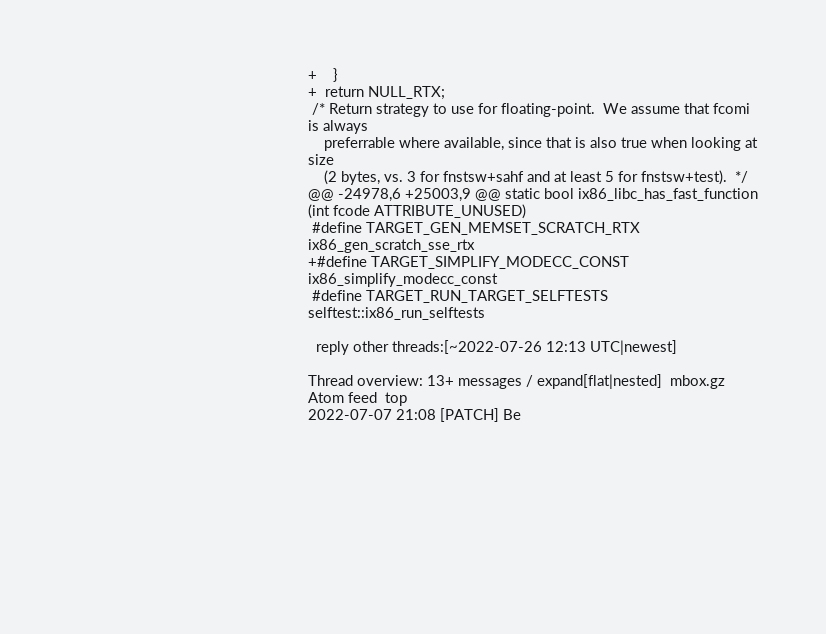+    }
+  return NULL_RTX;
 /* Return strategy to use for floating-point.  We assume that fcomi is always
    preferrable where available, since that is also true when looking at size
    (2 bytes, vs. 3 for fnstsw+sahf and at least 5 for fnstsw+test).  */
@@ -24978,6 +25003,9 @@ static bool ix86_libc_has_fast_function (int fcode ATTRIBUTE_UNUSED)
 #define TARGET_GEN_MEMSET_SCRATCH_RTX ix86_gen_scratch_sse_rtx
+#define TARGET_SIMPLIFY_MODECC_CONST ix86_simplify_modecc_const
 #define TARGET_RUN_TARGET_SELFTESTS selftest::ix86_run_selftests

  reply other threads:[~2022-07-26 12:13 UTC|newest]

Thread overview: 13+ messages / expand[flat|nested]  mbox.gz  Atom feed  top
2022-07-07 21:08 [PATCH] Be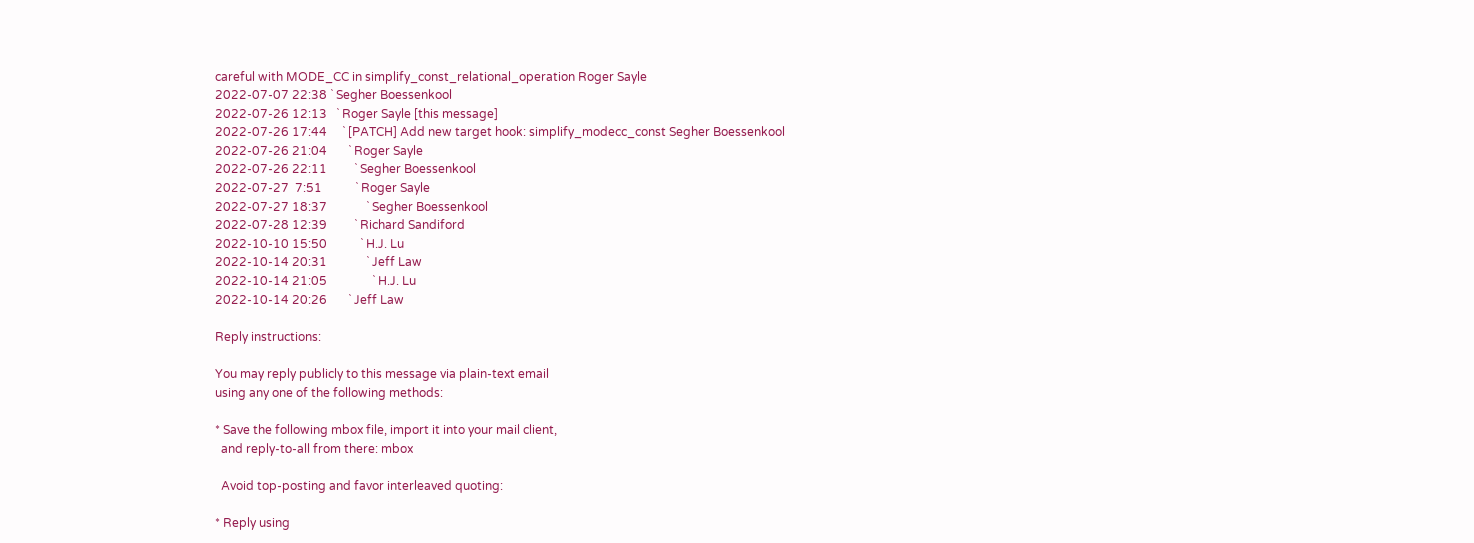careful with MODE_CC in simplify_const_relational_operation Roger Sayle
2022-07-07 22:38 ` Segher Boessenkool
2022-07-26 12:13   ` Roger Sayle [this message]
2022-07-26 17:44     ` [PATCH] Add new target hook: simplify_modecc_const Segher Boessenkool
2022-07-26 21:04       ` Roger Sayle
2022-07-26 22:11         ` Segher Boessenkool
2022-07-27  7:51           ` Roger Sayle
2022-07-27 18:37             ` Segher Boessenkool
2022-07-28 12:39         ` Richard Sandiford
2022-10-10 15:50           ` H.J. Lu
2022-10-14 20:31             ` Jeff Law
2022-10-14 21:05               ` H.J. Lu
2022-10-14 20:26       ` Jeff Law

Reply instructions:

You may reply publicly to this message via plain-text email
using any one of the following methods:

* Save the following mbox file, import it into your mail client,
  and reply-to-all from there: mbox

  Avoid top-posting and favor interleaved quoting:

* Reply using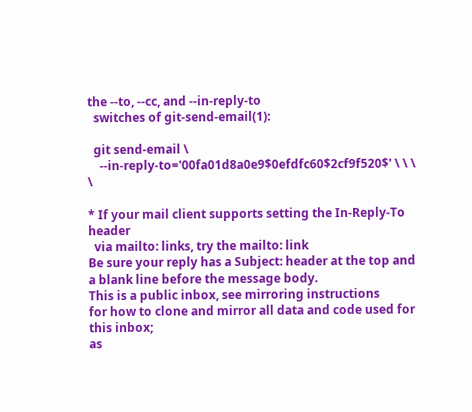the --to, --cc, and --in-reply-to
  switches of git-send-email(1):

  git send-email \
    --in-reply-to='00fa01d8a0e9$0efdfc60$2cf9f520$' \ \ \ \

* If your mail client supports setting the In-Reply-To header
  via mailto: links, try the mailto: link
Be sure your reply has a Subject: header at the top and a blank line before the message body.
This is a public inbox, see mirroring instructions
for how to clone and mirror all data and code used for this inbox;
as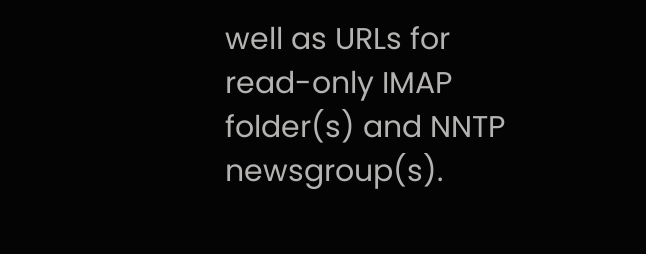well as URLs for read-only IMAP folder(s) and NNTP newsgroup(s).